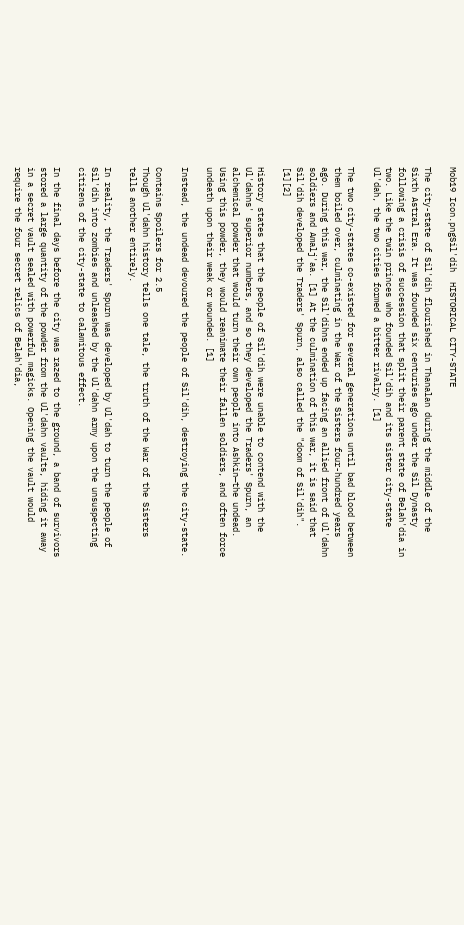Mob19 Icon.pngSil'dih  HISTORICAL CITY-STATE

The city-state of Sil'dih flourished in Thanalan during the middle of the Sixth Astral Era. It was founded six centuries ago under the Sil Dynasty following a crisis of succession that split their parent state of Belah'dia in two. Like the twin princes who founded Sil'dih and its sister city-state Ul'dah, the two cities formed a bitter rivalry. [1]

The two city-states co-existed for several generations until bad blood between them boiled over, culminating in the War of the Sisters four-hundred years ago. During this war, the Sil'dihns ended up facing an allied front of Ul'dahn soldiers and Amalj'aa. [1] At the culmination of this war, it is said that Sil'dih developed the Traders' Spurn, also called the "doom of Sil'dih". [1][2]

History states that the people of Sil'dih were unable to contend with the Ul'dahns' superior numbers, and so they developed the Traders' Spurn, an alchemical powder that would turn their own people into Ashkin—the undead. Using this powder, they would reanimate their fallen soldiers, and often force undeath upon their weak or wounded. [1]

Instead, the undead devoured the people of Sil'dih, destroying the city-state.

Contains Spoilers for 2.5
Though Ul'dahn history tells one tale, the truth of the War of the Sisters tells another entirely.

In reality, the Traders' Spurn was developed by Ul'dah to turn the people of Sil'dih into zombies and unleashed by the Ul'dahn army upon the unsuspecting citizens of the city-state to calamitous effect.

In the final days before the city was razed to the ground, a band of survivors stored a large quantity of the powder from the Ul'dahn vaults, hiding it away in a secret vault sealed with powerful magicks. Opening the vault would require the four secret relics of Belah'dia,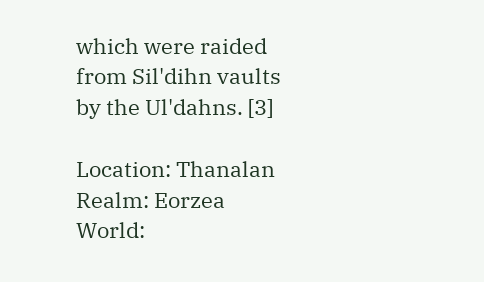which were raided from Sil'dihn vaults by the Ul'dahns. [3]

Location: Thanalan
Realm: Eorzea
World: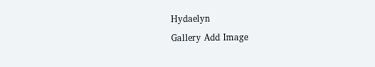Hydaelyn
Gallery Add Image